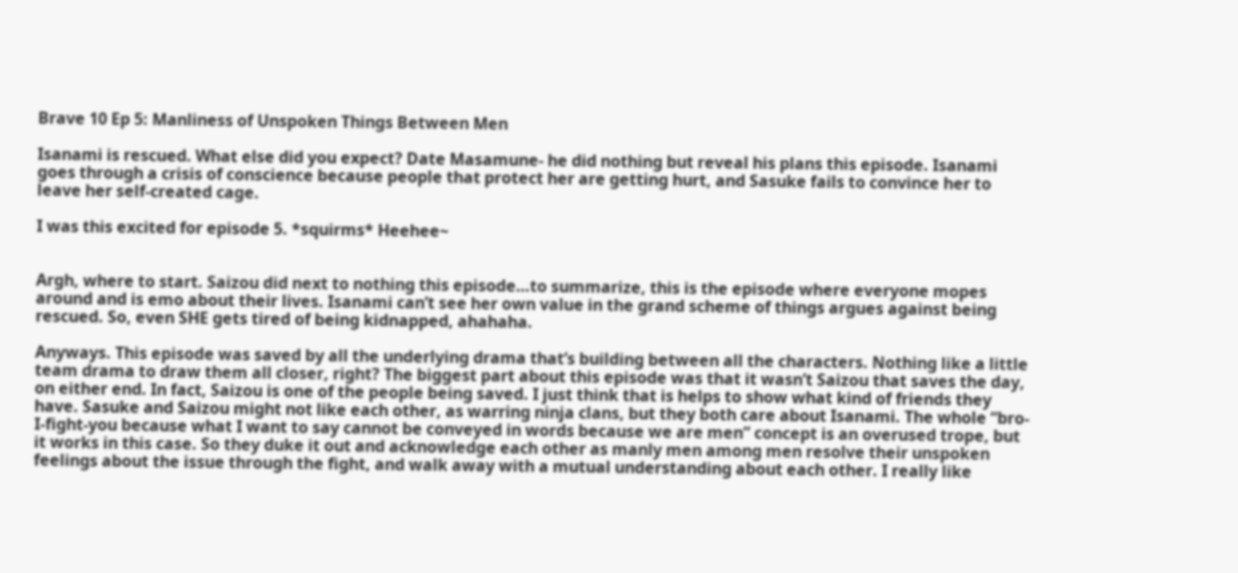Brave 10 Ep 5: Manliness of Unspoken Things Between Men

Isanami is rescued. What else did you expect? Date Masamune- he did nothing but reveal his plans this episode. Isanami goes through a crisis of conscience because people that protect her are getting hurt, and Sasuke fails to convince her to leave her self-created cage.

I was this excited for episode 5. *squirms* Heehee~


Argh, where to start. Saizou did next to nothing this episode…to summarize, this is the episode where everyone mopes around and is emo about their lives. Isanami can’t see her own value in the grand scheme of things argues against being rescued. So, even SHE gets tired of being kidnapped, ahahaha.

Anyways. This episode was saved by all the underlying drama that’s building between all the characters. Nothing like a little team drama to draw them all closer, right? The biggest part about this episode was that it wasn’t Saizou that saves the day, on either end. In fact, Saizou is one of the people being saved. I just think that is helps to show what kind of friends they have. Sasuke and Saizou might not like each other, as warring ninja clans, but they both care about Isanami. The whole “bro-I-fight-you because what I want to say cannot be conveyed in words because we are men” concept is an overused trope, but it works in this case. So they duke it out and acknowledge each other as manly men among men resolve their unspoken feelings about the issue through the fight, and walk away with a mutual understanding about each other. I really like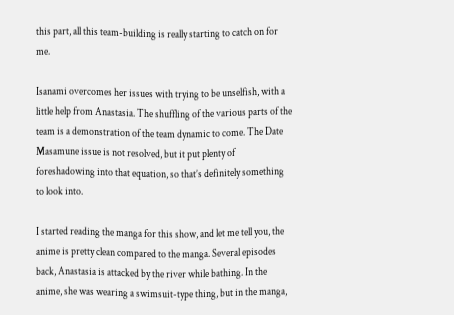this part, all this team-building is really starting to catch on for me.

Isanami overcomes her issues with trying to be unselfish, with a little help from Anastasia. The shuffling of the various parts of the team is a demonstration of the team dynamic to come. The Date Masamune issue is not resolved, but it put plenty of foreshadowing into that equation, so that’s definitely something to look into.

I started reading the manga for this show, and let me tell you, the anime is pretty clean compared to the manga. Several episodes back, Anastasia is attacked by the river while bathing. In the anime, she was wearing a swimsuit-type thing, but in the manga,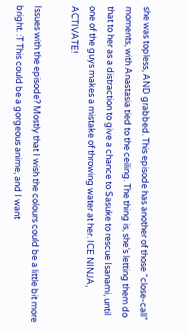she was topless, AND grabbed. This episode has another of those “close-call” moments, with Anastasia tied to the ceiling. The thing is, she’s letting them do that to her as a distraction to give a chance to Sasuke to rescue Isanami, until one of the guys makes a mistake of throwing water at her. ICE NINJA, ACTIVATE!

Issues with the episode? Mostly that I wish the colours could be a little bit more bright. :T This could be a gorgeous anime, and I want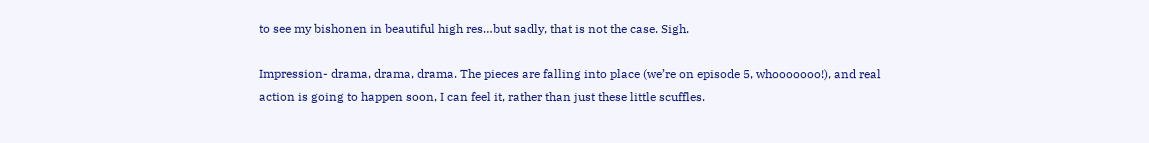to see my bishonen in beautiful high res…but sadly, that is not the case. Sigh.

Impression- drama, drama, drama. The pieces are falling into place (we’re on episode 5, whooooooo!), and real action is going to happen soon, I can feel it, rather than just these little scuffles.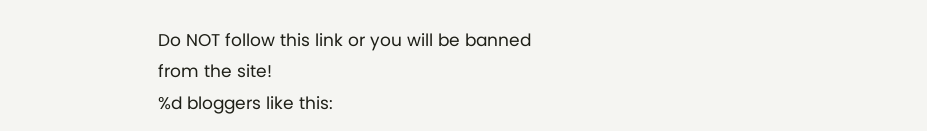Do NOT follow this link or you will be banned from the site!
%d bloggers like this: